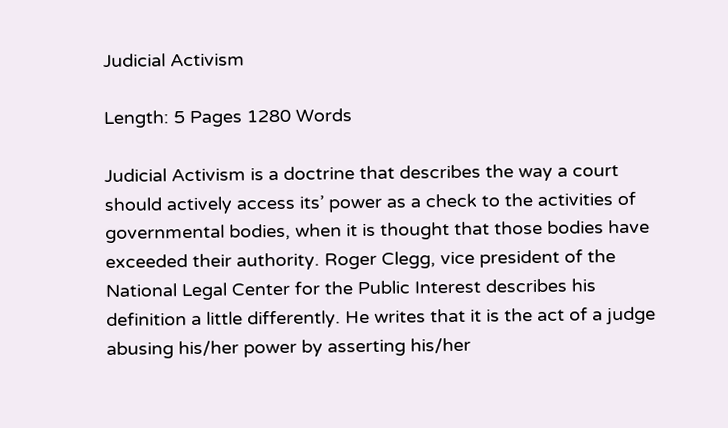Judicial Activism

Length: 5 Pages 1280 Words

Judicial Activism is a doctrine that describes the way a court should actively access its’ power as a check to the activities of governmental bodies, when it is thought that those bodies have exceeded their authority. Roger Clegg, vice president of the National Legal Center for the Public Interest describes his definition a little differently. He writes that it is the act of a judge abusing his/her power by asserting his/her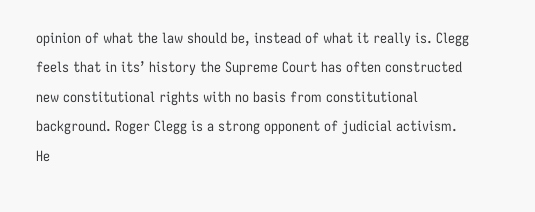opinion of what the law should be, instead of what it really is. Clegg feels that in its’ history the Supreme Court has often constructed new constitutional rights with no basis from constitutional background. Roger Clegg is a strong opponent of judicial activism. He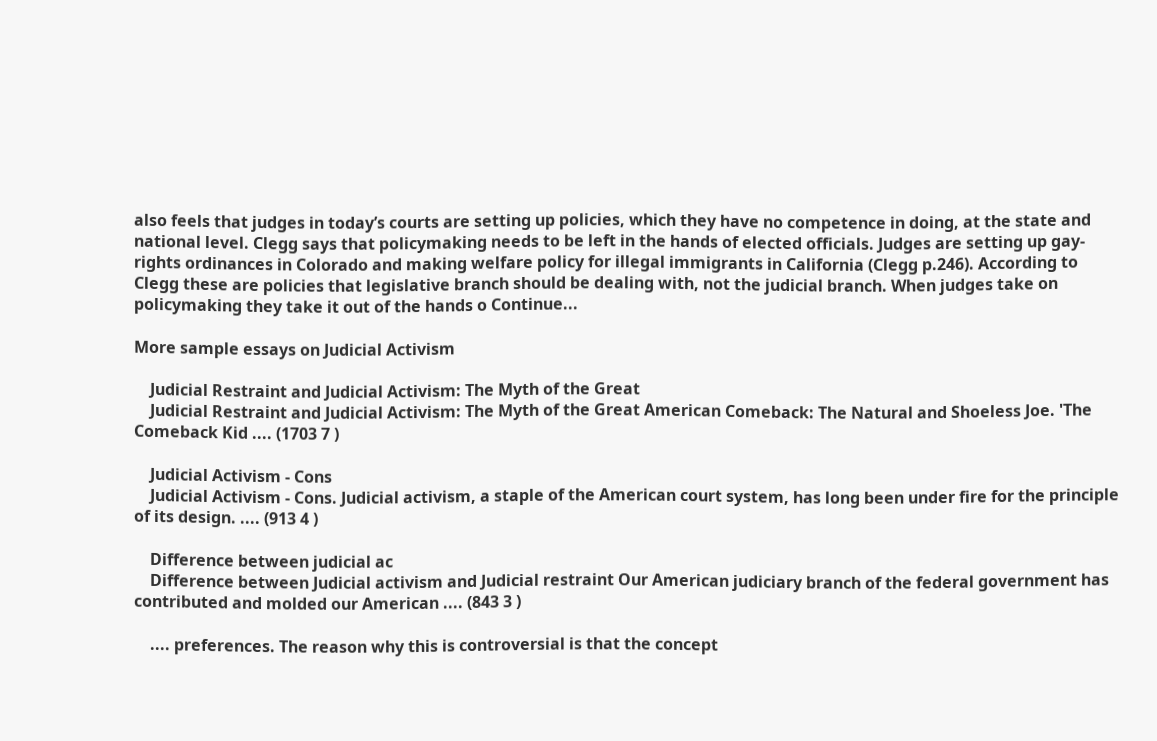also feels that judges in today’s courts are setting up policies, which they have no competence in doing, at the state and national level. Clegg says that policymaking needs to be left in the hands of elected officials. Judges are setting up gay-rights ordinances in Colorado and making welfare policy for illegal immigrants in California (Clegg p.246). According to Clegg these are policies that legislative branch should be dealing with, not the judicial branch. When judges take on policymaking they take it out of the hands o Continue...

More sample essays on Judicial Activism

    Judicial Restraint and Judicial Activism: The Myth of the Great
    Judicial Restraint and Judicial Activism: The Myth of the Great American Comeback: The Natural and Shoeless Joe. 'The Comeback Kid .... (1703 7 )

    Judicial Activism - Cons
    Judicial Activism - Cons. Judicial activism, a staple of the American court system, has long been under fire for the principle of its design. .... (913 4 )

    Difference between judicial ac
    Difference between Judicial activism and Judicial restraint Our American judiciary branch of the federal government has contributed and molded our American .... (843 3 )

    .... preferences. The reason why this is controversial is that the concept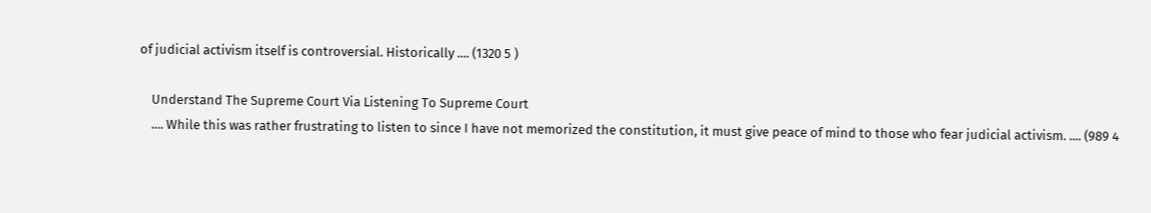of judicial activism itself is controversial. Historically .... (1320 5 )

    Understand The Supreme Court Via Listening To Supreme Court
    .... While this was rather frustrating to listen to since I have not memorized the constitution, it must give peace of mind to those who fear judicial activism. .... (989 4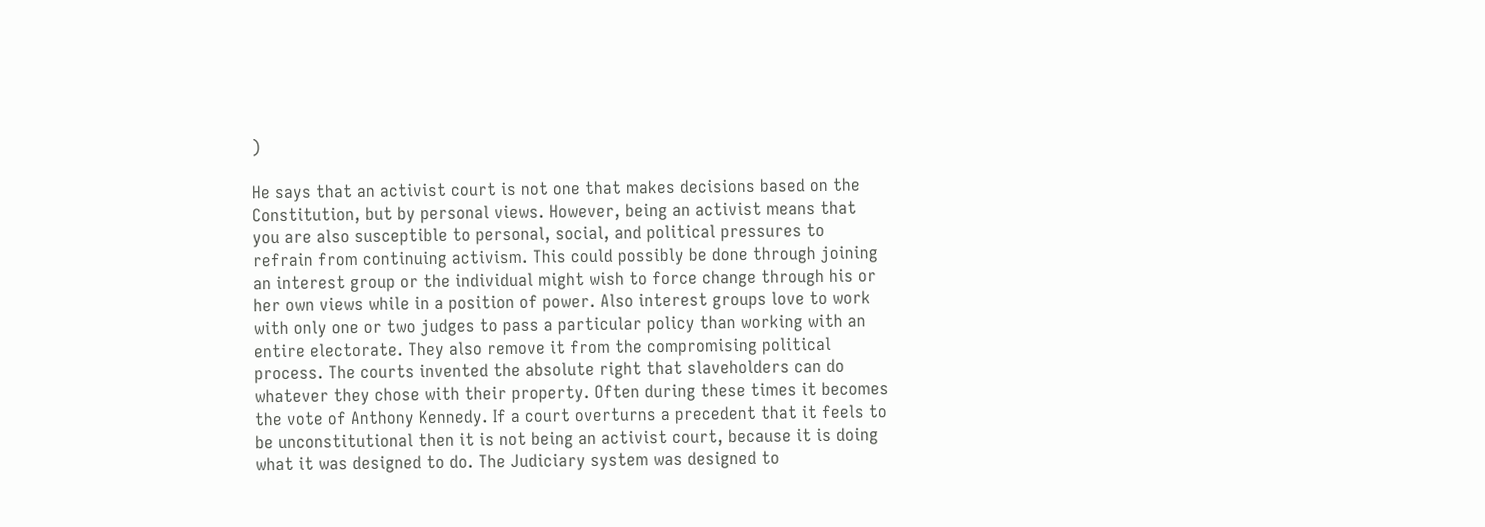)

He says that an activist court is not one that makes decisions based on the Constitution, but by personal views. However, being an activist means that you are also susceptible to personal, social, and political pressures to refrain from continuing activism. This could possibly be done through joining an interest group or the individual might wish to force change through his or her own views while in a position of power. Also interest groups love to work with only one or two judges to pass a particular policy than working with an entire electorate. They also remove it from the compromising political process. The courts invented the absolute right that slaveholders can do whatever they chose with their property. Often during these times it becomes the vote of Anthony Kennedy. If a court overturns a precedent that it feels to be unconstitutional then it is not being an activist court, because it is doing what it was designed to do. The Judiciary system was designed to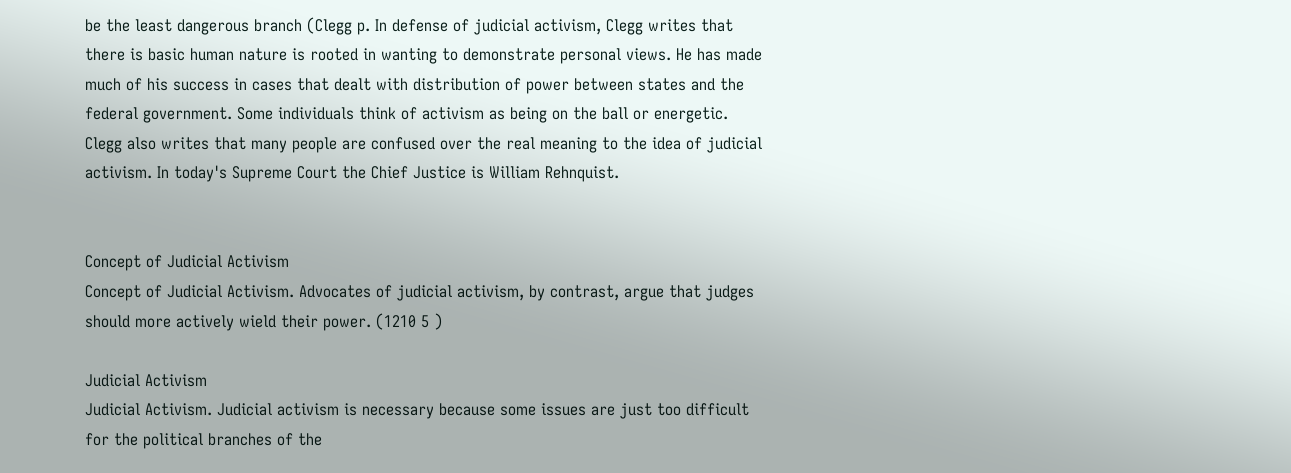be the least dangerous branch (Clegg p. In defense of judicial activism, Clegg writes that there is basic human nature is rooted in wanting to demonstrate personal views. He has made much of his success in cases that dealt with distribution of power between states and the federal government. Some individuals think of activism as being on the ball or energetic. Clegg also writes that many people are confused over the real meaning to the idea of judicial activism. In today's Supreme Court the Chief Justice is William Rehnquist.


Concept of Judicial Activism
Concept of Judicial Activism. Advocates of judicial activism, by contrast, argue that judges should more actively wield their power. (1210 5 )

Judicial Activism
Judicial Activism. Judicial activism is necessary because some issues are just too difficult for the political branches of the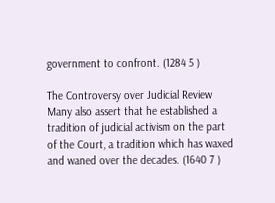government to confront. (1284 5 )

The Controversy over Judicial Review
Many also assert that he established a tradition of judicial activism on the part of the Court, a tradition which has waxed and waned over the decades. (1640 7 )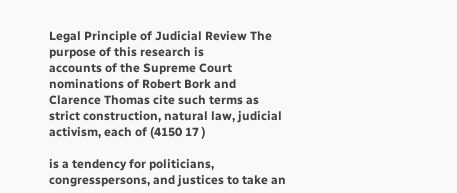Legal Principle of Judicial Review The purpose of this research is
accounts of the Supreme Court nominations of Robert Bork and Clarence Thomas cite such terms as strict construction, natural law, judicial activism, each of (4150 17 )

is a tendency for politicians, congresspersons, and justices to take an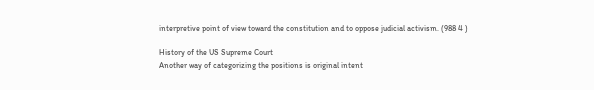interpretive point of view toward the constitution and to oppose judicial activism. (988 4 )

History of the US Supreme Court
Another way of categorizing the positions is original intent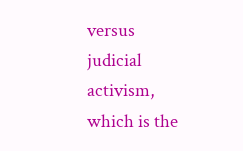versus judicial activism, which is the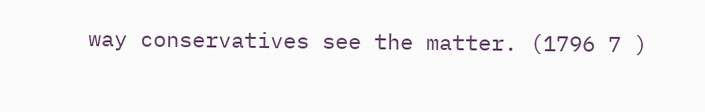way conservatives see the matter. (1796 7 )